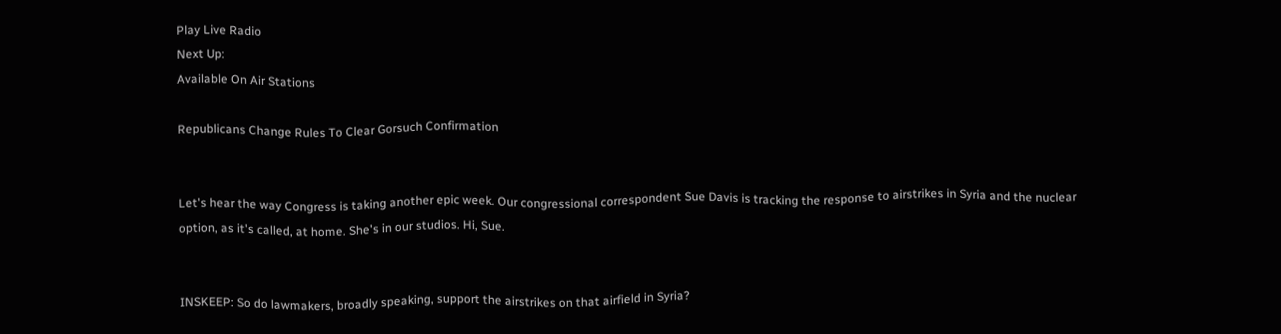Play Live Radio
Next Up:
Available On Air Stations

Republicans Change Rules To Clear Gorsuch Confirmation


Let's hear the way Congress is taking another epic week. Our congressional correspondent Sue Davis is tracking the response to airstrikes in Syria and the nuclear option, as it's called, at home. She's in our studios. Hi, Sue.


INSKEEP: So do lawmakers, broadly speaking, support the airstrikes on that airfield in Syria?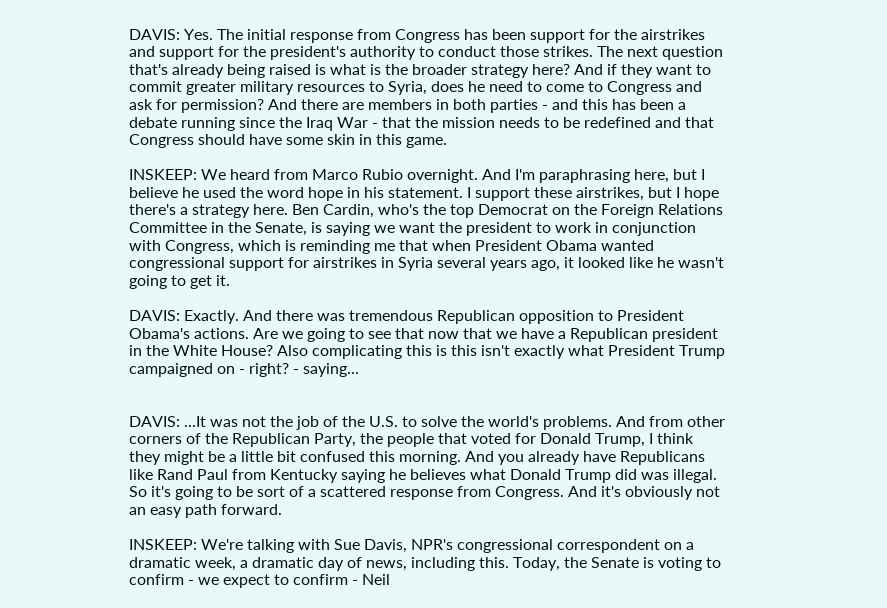DAVIS: Yes. The initial response from Congress has been support for the airstrikes and support for the president's authority to conduct those strikes. The next question that's already being raised is what is the broader strategy here? And if they want to commit greater military resources to Syria, does he need to come to Congress and ask for permission? And there are members in both parties - and this has been a debate running since the Iraq War - that the mission needs to be redefined and that Congress should have some skin in this game.

INSKEEP: We heard from Marco Rubio overnight. And I'm paraphrasing here, but I believe he used the word hope in his statement. I support these airstrikes, but I hope there's a strategy here. Ben Cardin, who's the top Democrat on the Foreign Relations Committee in the Senate, is saying we want the president to work in conjunction with Congress, which is reminding me that when President Obama wanted congressional support for airstrikes in Syria several years ago, it looked like he wasn't going to get it.

DAVIS: Exactly. And there was tremendous Republican opposition to President Obama's actions. Are we going to see that now that we have a Republican president in the White House? Also complicating this is this isn't exactly what President Trump campaigned on - right? - saying...


DAVIS: ...It was not the job of the U.S. to solve the world's problems. And from other corners of the Republican Party, the people that voted for Donald Trump, I think they might be a little bit confused this morning. And you already have Republicans like Rand Paul from Kentucky saying he believes what Donald Trump did was illegal. So it's going to be sort of a scattered response from Congress. And it's obviously not an easy path forward.

INSKEEP: We're talking with Sue Davis, NPR's congressional correspondent on a dramatic week, a dramatic day of news, including this. Today, the Senate is voting to confirm - we expect to confirm - Neil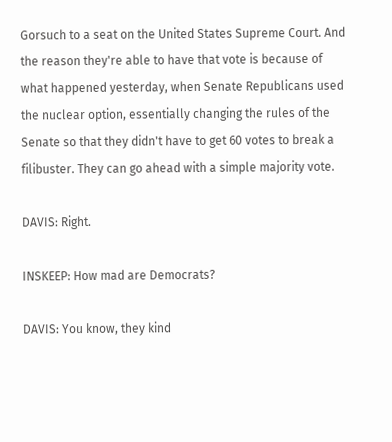Gorsuch to a seat on the United States Supreme Court. And the reason they're able to have that vote is because of what happened yesterday, when Senate Republicans used the nuclear option, essentially changing the rules of the Senate so that they didn't have to get 60 votes to break a filibuster. They can go ahead with a simple majority vote.

DAVIS: Right.

INSKEEP: How mad are Democrats?

DAVIS: You know, they kind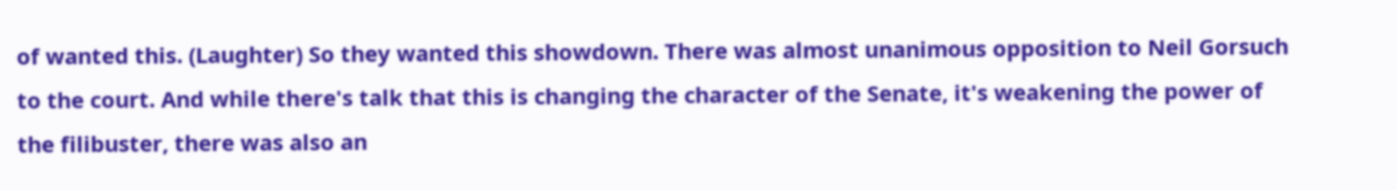of wanted this. (Laughter) So they wanted this showdown. There was almost unanimous opposition to Neil Gorsuch to the court. And while there's talk that this is changing the character of the Senate, it's weakening the power of the filibuster, there was also an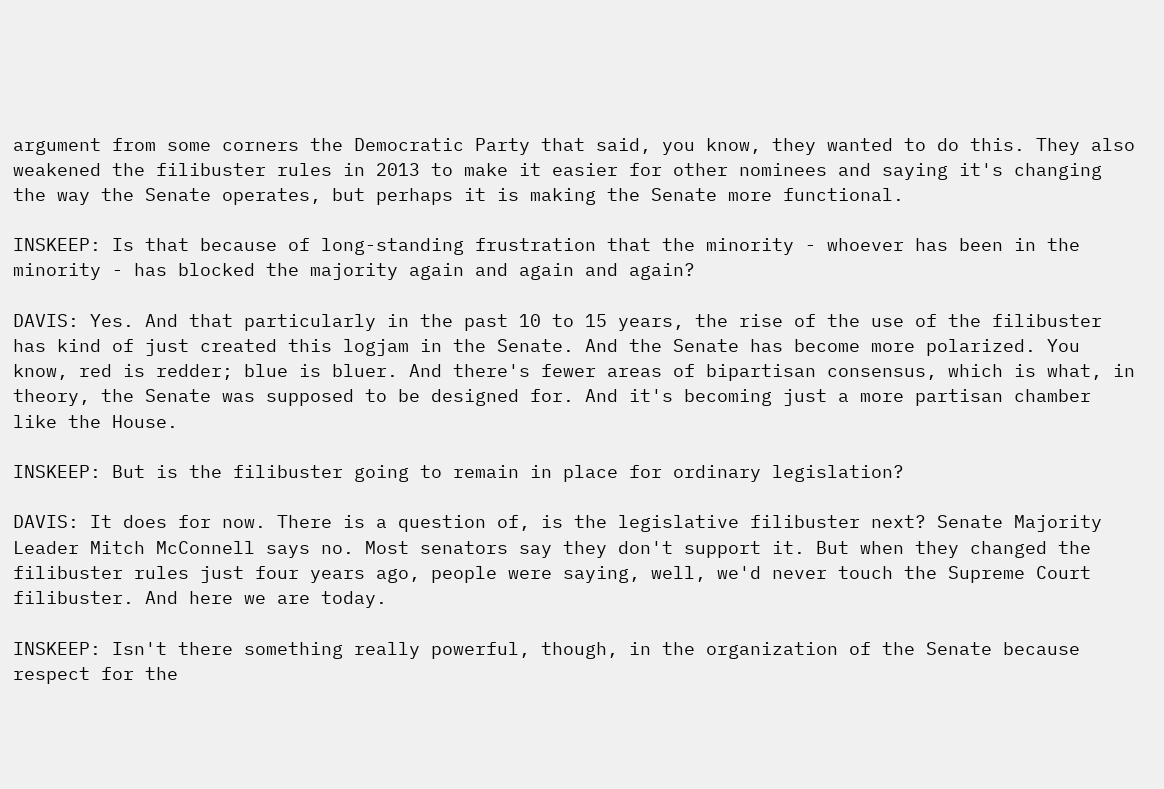argument from some corners the Democratic Party that said, you know, they wanted to do this. They also weakened the filibuster rules in 2013 to make it easier for other nominees and saying it's changing the way the Senate operates, but perhaps it is making the Senate more functional.

INSKEEP: Is that because of long-standing frustration that the minority - whoever has been in the minority - has blocked the majority again and again and again?

DAVIS: Yes. And that particularly in the past 10 to 15 years, the rise of the use of the filibuster has kind of just created this logjam in the Senate. And the Senate has become more polarized. You know, red is redder; blue is bluer. And there's fewer areas of bipartisan consensus, which is what, in theory, the Senate was supposed to be designed for. And it's becoming just a more partisan chamber like the House.

INSKEEP: But is the filibuster going to remain in place for ordinary legislation?

DAVIS: It does for now. There is a question of, is the legislative filibuster next? Senate Majority Leader Mitch McConnell says no. Most senators say they don't support it. But when they changed the filibuster rules just four years ago, people were saying, well, we'd never touch the Supreme Court filibuster. And here we are today.

INSKEEP: Isn't there something really powerful, though, in the organization of the Senate because respect for the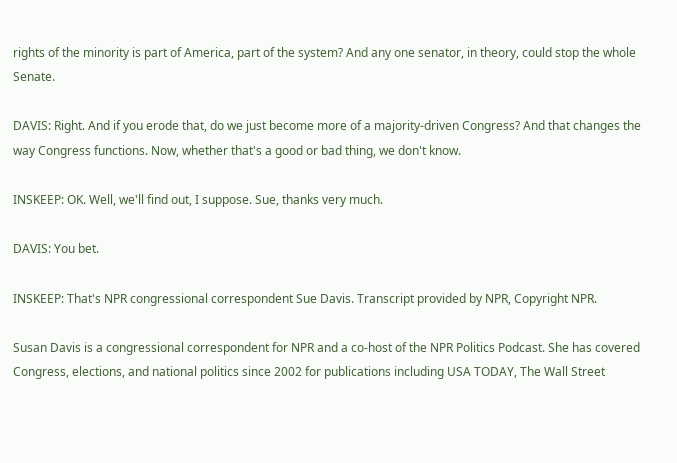rights of the minority is part of America, part of the system? And any one senator, in theory, could stop the whole Senate.

DAVIS: Right. And if you erode that, do we just become more of a majority-driven Congress? And that changes the way Congress functions. Now, whether that's a good or bad thing, we don't know.

INSKEEP: OK. Well, we'll find out, I suppose. Sue, thanks very much.

DAVIS: You bet.

INSKEEP: That's NPR congressional correspondent Sue Davis. Transcript provided by NPR, Copyright NPR.

Susan Davis is a congressional correspondent for NPR and a co-host of the NPR Politics Podcast. She has covered Congress, elections, and national politics since 2002 for publications including USA TODAY, The Wall Street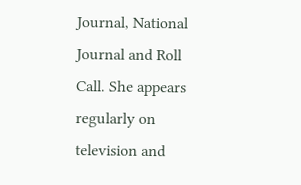Journal, National Journal and Roll Call. She appears regularly on television and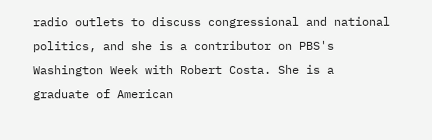radio outlets to discuss congressional and national politics, and she is a contributor on PBS's Washington Week with Robert Costa. She is a graduate of American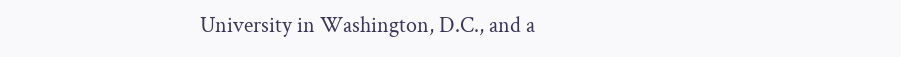University in Washington, D.C., and a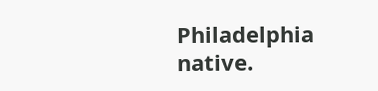Philadelphia native.